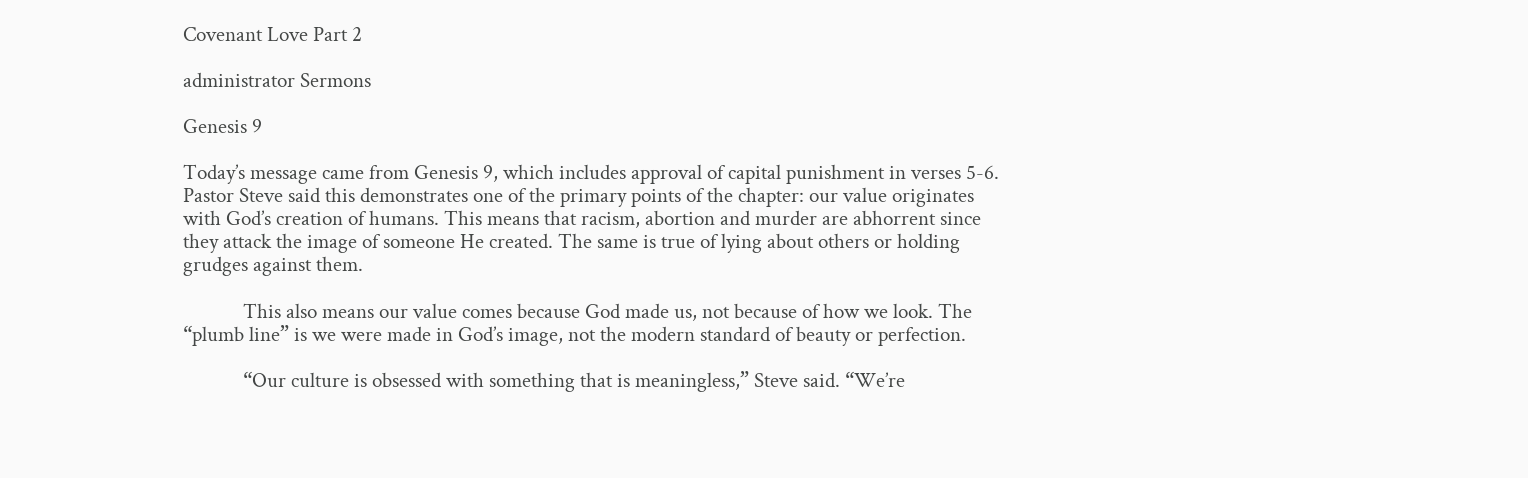Covenant Love Part 2

administrator Sermons

Genesis 9

Today’s message came from Genesis 9, which includes approval of capital punishment in verses 5-6. Pastor Steve said this demonstrates one of the primary points of the chapter: our value originates with God’s creation of humans. This means that racism, abortion and murder are abhorrent since they attack the image of someone He created. The same is true of lying about others or holding grudges against them.

            This also means our value comes because God made us, not because of how we look. The “plumb line” is we were made in God’s image, not the modern standard of beauty or perfection.

            “Our culture is obsessed with something that is meaningless,” Steve said. “We’re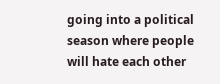going into a political season where people will hate each other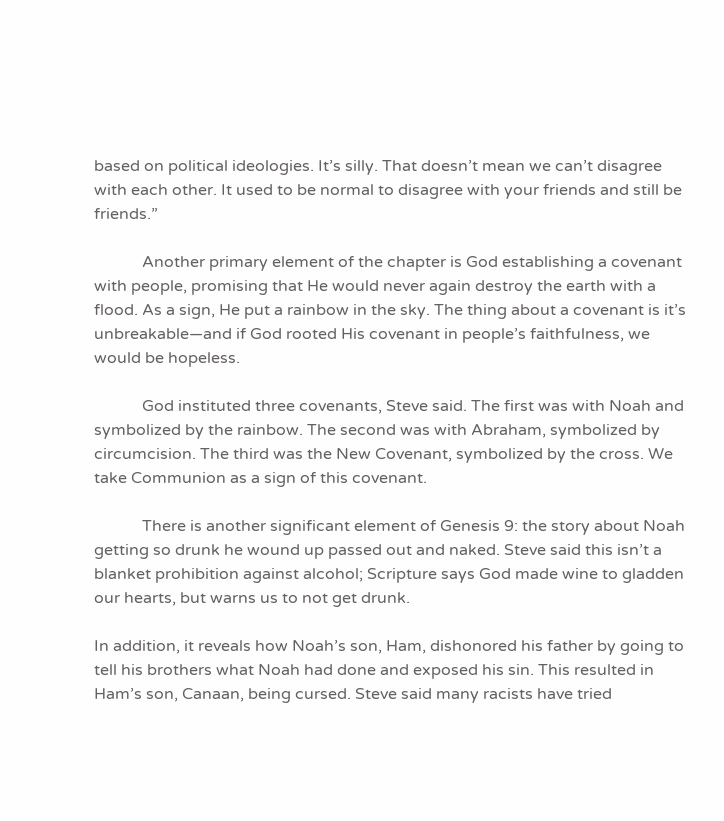based on political ideologies. It’s silly. That doesn’t mean we can’t disagree with each other. It used to be normal to disagree with your friends and still be friends.”

            Another primary element of the chapter is God establishing a covenant with people, promising that He would never again destroy the earth with a flood. As a sign, He put a rainbow in the sky. The thing about a covenant is it’s unbreakable—and if God rooted His covenant in people’s faithfulness, we would be hopeless.

            God instituted three covenants, Steve said. The first was with Noah and symbolized by the rainbow. The second was with Abraham, symbolized by circumcision. The third was the New Covenant, symbolized by the cross. We take Communion as a sign of this covenant.

            There is another significant element of Genesis 9: the story about Noah getting so drunk he wound up passed out and naked. Steve said this isn’t a blanket prohibition against alcohol; Scripture says God made wine to gladden our hearts, but warns us to not get drunk.

In addition, it reveals how Noah’s son, Ham, dishonored his father by going to tell his brothers what Noah had done and exposed his sin. This resulted in Ham’s son, Canaan, being cursed. Steve said many racists have tried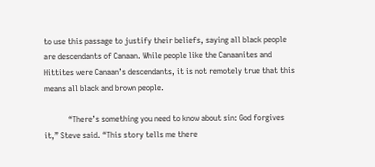to use this passage to justify their beliefs, saying all black people are descendants of Canaan. While people like the Canaanites and Hittites were Canaan’s descendants, it is not remotely true that this means all black and brown people.

            “There’s something you need to know about sin: God forgives it,” Steve said. “This story tells me there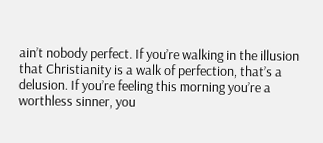ain’t nobody perfect. If you’re walking in the illusion that Christianity is a walk of perfection, that’s a delusion. If you’re feeling this morning you’re a worthless sinner, you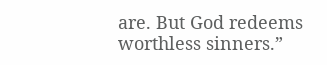are. But God redeems worthless sinners.”